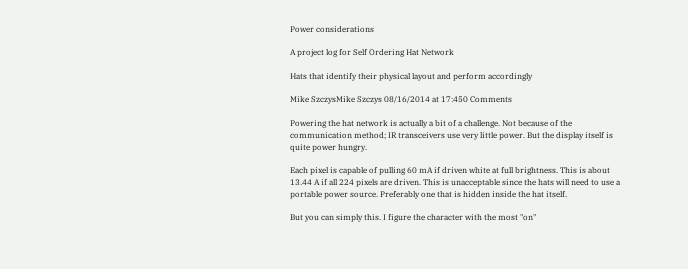Power considerations

A project log for Self Ordering Hat Network

Hats that identify their physical layout and perform accordingly

Mike SzczysMike Szczys 08/16/2014 at 17:450 Comments

Powering the hat network is actually a bit of a challenge. Not because of the communication method; IR transceivers use very little power. But the display itself is quite power hungry.

Each pixel is capable of pulling 60 mA if driven white at full brightness. This is about 13.44 A if all 224 pixels are driven. This is unacceptable since the hats will need to use a portable power source. Preferably one that is hidden inside the hat itself.

But you can simply this. I figure the character with the most "on"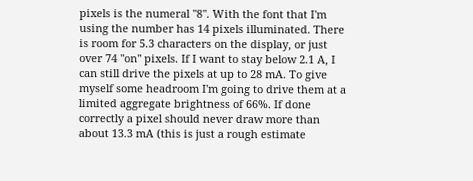pixels is the numeral "8". With the font that I'm using the number has 14 pixels illuminated. There is room for 5.3 characters on the display, or just over 74 "on" pixels. If I want to stay below 2.1 A, I can still drive the pixels at up to 28 mA. To give myself some headroom I'm going to drive them at a limited aggregate brightness of 66%. If done correctly a pixel should never draw more than about 13.3 mA (this is just a rough estimate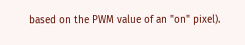based on the PWM value of an "on" pixel).